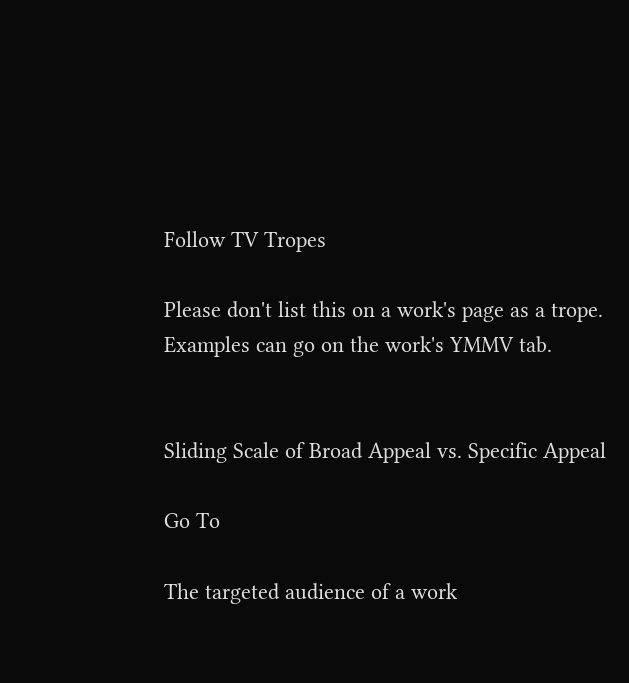Follow TV Tropes

Please don't list this on a work's page as a trope.
Examples can go on the work's YMMV tab.


Sliding Scale of Broad Appeal vs. Specific Appeal

Go To

The targeted audience of a work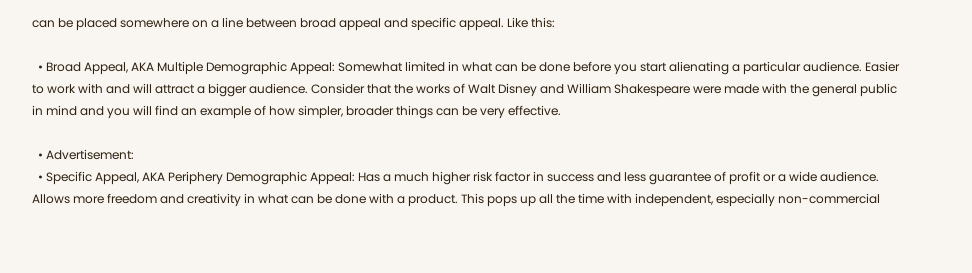can be placed somewhere on a line between broad appeal and specific appeal. Like this:

  • Broad Appeal, AKA Multiple Demographic Appeal: Somewhat limited in what can be done before you start alienating a particular audience. Easier to work with and will attract a bigger audience. Consider that the works of Walt Disney and William Shakespeare were made with the general public in mind and you will find an example of how simpler, broader things can be very effective.

  • Advertisement:
  • Specific Appeal, AKA Periphery Demographic Appeal: Has a much higher risk factor in success and less guarantee of profit or a wide audience. Allows more freedom and creativity in what can be done with a product. This pops up all the time with independent, especially non-commercial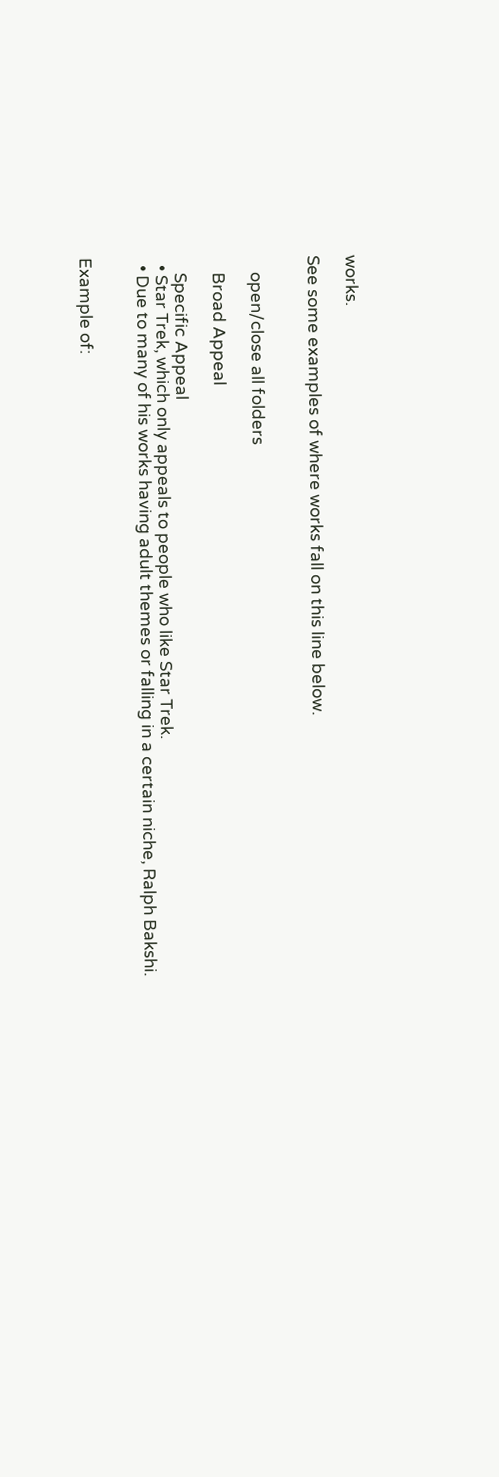works.

See some examples of where works fall on this line below.


    open/close all folders

    Broad Appeal

    Specific Appeal
  • Star Trek, which only appeals to people who like Star Trek.
  • Due to many of his works having adult themes or falling in a certain niche, Ralph Bakshi.


Example of: